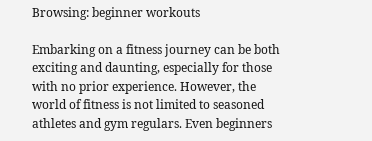Browsing: beginner workouts

Embarking on a fitness journey can be both exciting and daunting, especially for those with no prior experience. However, the world of fitness is not limited to seasoned athletes and gym regulars. Even beginners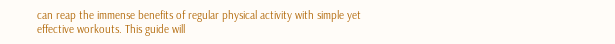can reap the immense benefits of regular physical activity with simple yet effective workouts. This guide will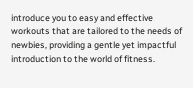introduce you to easy and effective workouts that are tailored to the needs of newbies, providing a gentle yet impactful introduction to the world of fitness.